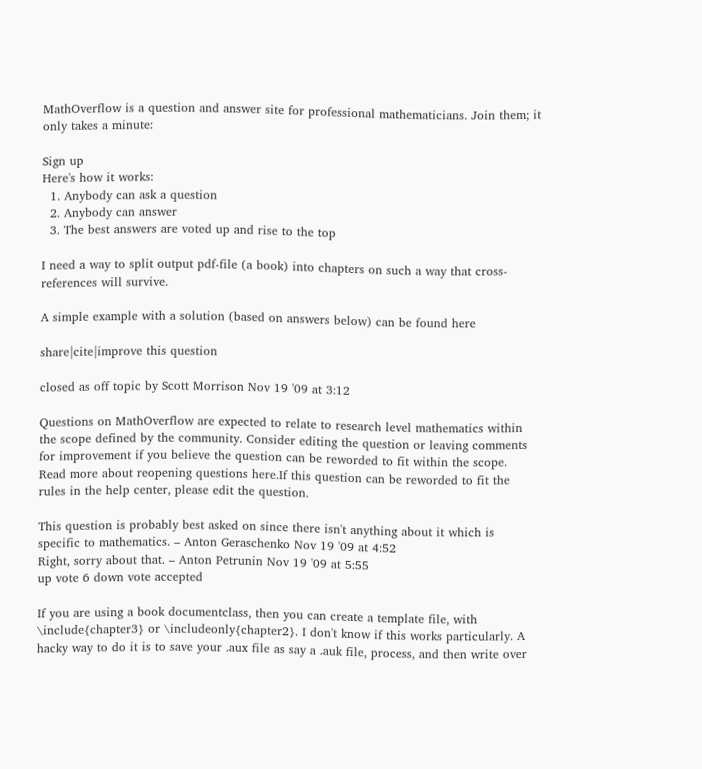MathOverflow is a question and answer site for professional mathematicians. Join them; it only takes a minute:

Sign up
Here's how it works:
  1. Anybody can ask a question
  2. Anybody can answer
  3. The best answers are voted up and rise to the top

I need a way to split output pdf-file (a book) into chapters on such a way that cross-references will survive.

A simple example with a solution (based on answers below) can be found here

share|cite|improve this question

closed as off topic by Scott Morrison Nov 19 '09 at 3:12

Questions on MathOverflow are expected to relate to research level mathematics within the scope defined by the community. Consider editing the question or leaving comments for improvement if you believe the question can be reworded to fit within the scope. Read more about reopening questions here.If this question can be reworded to fit the rules in the help center, please edit the question.

This question is probably best asked on since there isn't anything about it which is specific to mathematics. – Anton Geraschenko Nov 19 '09 at 4:52
Right, sorry about that. – Anton Petrunin Nov 19 '09 at 5:55
up vote 6 down vote accepted

If you are using a book documentclass, then you can create a template file, with \include{chapter3} or \includeonly{chapter2}. I don't know if this works particularly. A hacky way to do it is to save your .aux file as say a .auk file, process, and then write over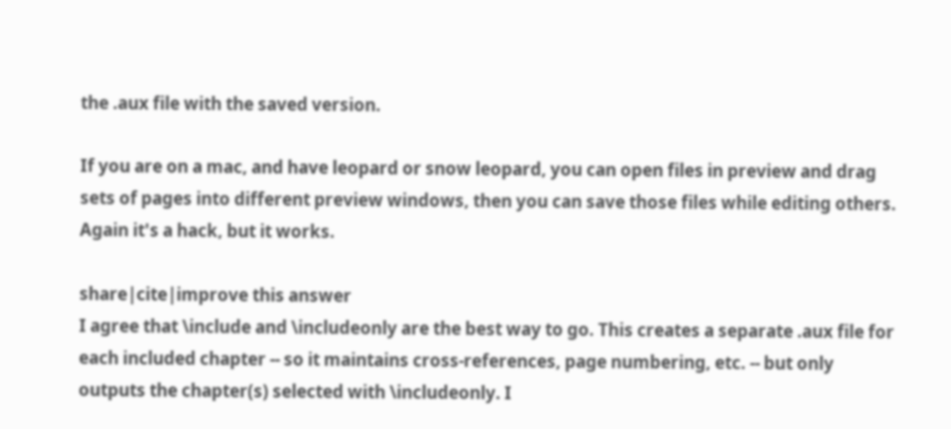the .aux file with the saved version.

If you are on a mac, and have leopard or snow leopard, you can open files in preview and drag sets of pages into different preview windows, then you can save those files while editing others. Again it's a hack, but it works.

share|cite|improve this answer
I agree that \include and \includeonly are the best way to go. This creates a separate .aux file for each included chapter -- so it maintains cross-references, page numbering, etc. -- but only outputs the chapter(s) selected with \includeonly. I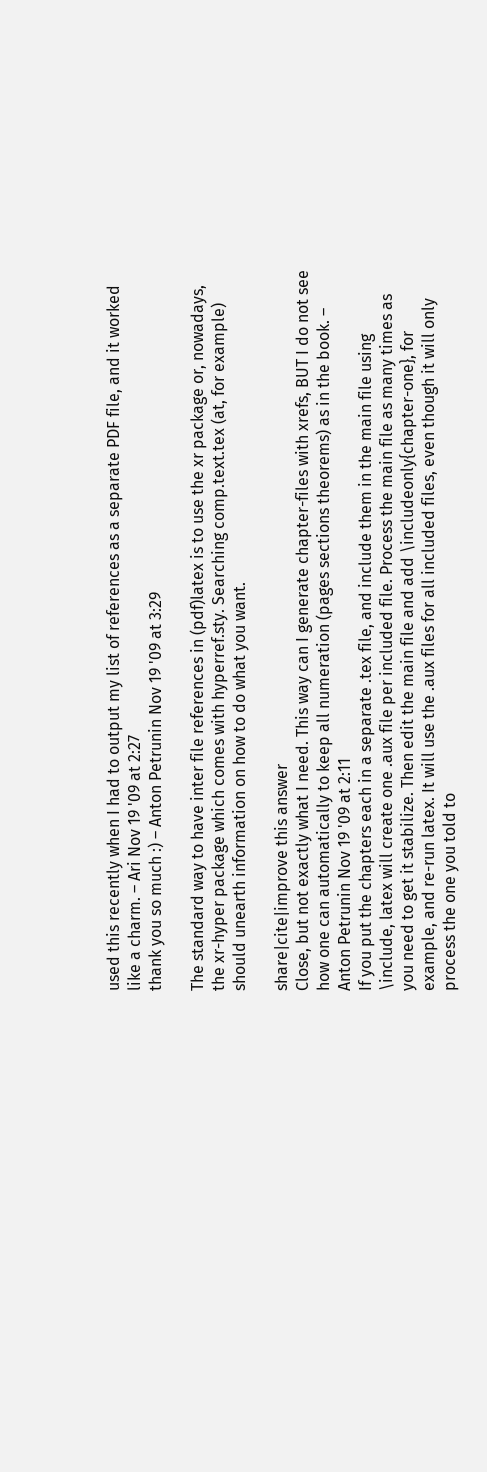used this recently when I had to output my list of references as a separate PDF file, and it worked like a charm. – Ari Nov 19 '09 at 2:27
thank you so much :) – Anton Petrunin Nov 19 '09 at 3:29

The standard way to have inter file references in (pdf)latex is to use the xr package or, nowadays, the xr-hyper package which comes with hyperref.sty. Searching comp.text.tex (at, for example) should unearth information on how to do what you want.

share|cite|improve this answer
Close, but not exactly what I need. This way can I generate chapter-files with xrefs, BUT I do not see how one can automatically to keep all numeration (pages sections theorems) as in the book. – Anton Petrunin Nov 19 '09 at 2:11
If you put the chapters each in a separate .tex file, and include them in the main file using \include, latex will create one .aux file per included file. Process the main file as many times as you need to get it stabilize. Then edit the main file and add \includeonly{chapter-one}, for example, and re-run latex. It will use the .aux files for all included files, even though it will only process the one you told to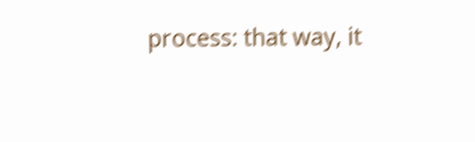process: that way, it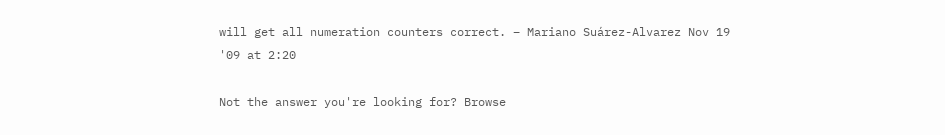will get all numeration counters correct. – Mariano Suárez-Alvarez Nov 19 '09 at 2:20

Not the answer you're looking for? Browse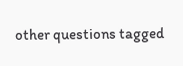other questions tagged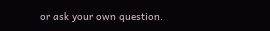or ask your own question.